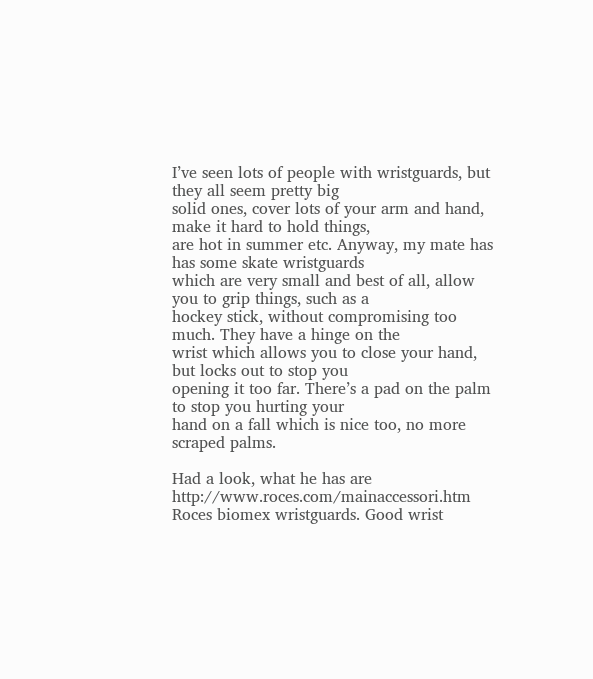I’ve seen lots of people with wristguards, but they all seem pretty big
solid ones, cover lots of your arm and hand, make it hard to hold things,
are hot in summer etc. Anyway, my mate has has some skate wristguards
which are very small and best of all, allow you to grip things, such as a
hockey stick, without compromising too much. They have a hinge on the
wrist which allows you to close your hand, but locks out to stop you
opening it too far. There’s a pad on the palm to stop you hurting your
hand on a fall which is nice too, no more scraped palms.

Had a look, what he has are http://www.roces.com/mainaccessori.htm
Roces biomex wristguards. Good wrist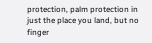protection, palm protection in
just the place you land, but no finger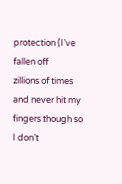protection (I’ve fallen off
zillions of times and never hit my fingers though so I don’t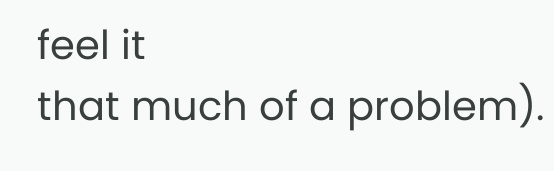feel it
that much of a problem).